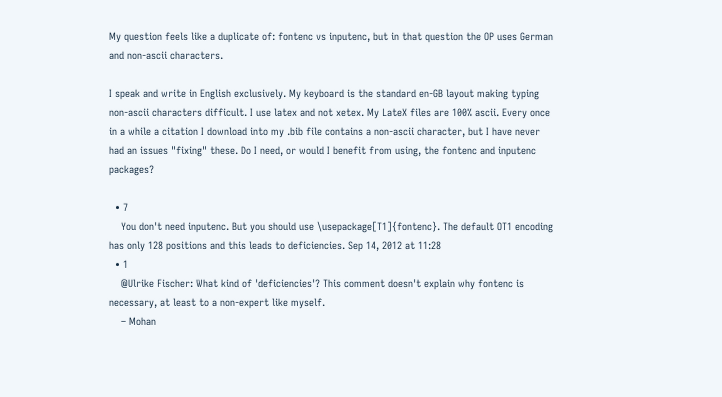My question feels like a duplicate of: fontenc vs inputenc, but in that question the OP uses German and non-ascii characters.

I speak and write in English exclusively. My keyboard is the standard en-GB layout making typing non-ascii characters difficult. I use latex and not xetex. My LateX files are 100% ascii. Every once in a while a citation I download into my .bib file contains a non-ascii character, but I have never had an issues "fixing" these. Do I need, or would I benefit from using, the fontenc and inputenc packages?

  • 7
    You don't need inputenc. But you should use \usepackage[T1]{fontenc}. The default OT1 encoding has only 128 positions and this leads to deficiencies. Sep 14, 2012 at 11:28
  • 1
    @Ulrike Fischer: What kind of 'deficiencies'? This comment doesn't explain why fontenc is necessary, at least to a non-expert like myself.
    – Mohan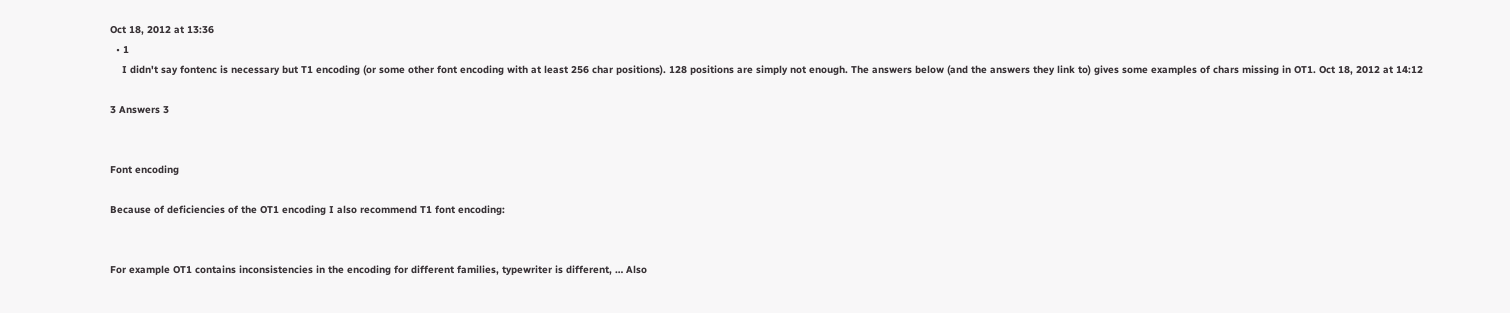Oct 18, 2012 at 13:36
  • 1
    I didn't say fontenc is necessary but T1 encoding (or some other font encoding with at least 256 char positions). 128 positions are simply not enough. The answers below (and the answers they link to) gives some examples of chars missing in OT1. Oct 18, 2012 at 14:12

3 Answers 3


Font encoding

Because of deficiencies of the OT1 encoding I also recommend T1 font encoding:


For example OT1 contains inconsistencies in the encoding for different families, typewriter is different, … Also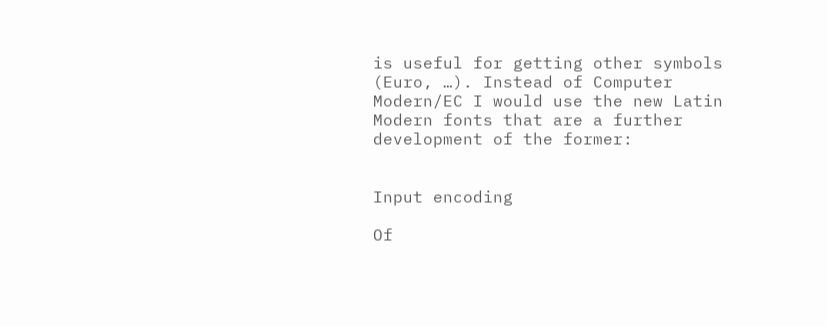is useful for getting other symbols (Euro, …). Instead of Computer Modern/EC I would use the new Latin Modern fonts that are a further development of the former:


Input encoding

Of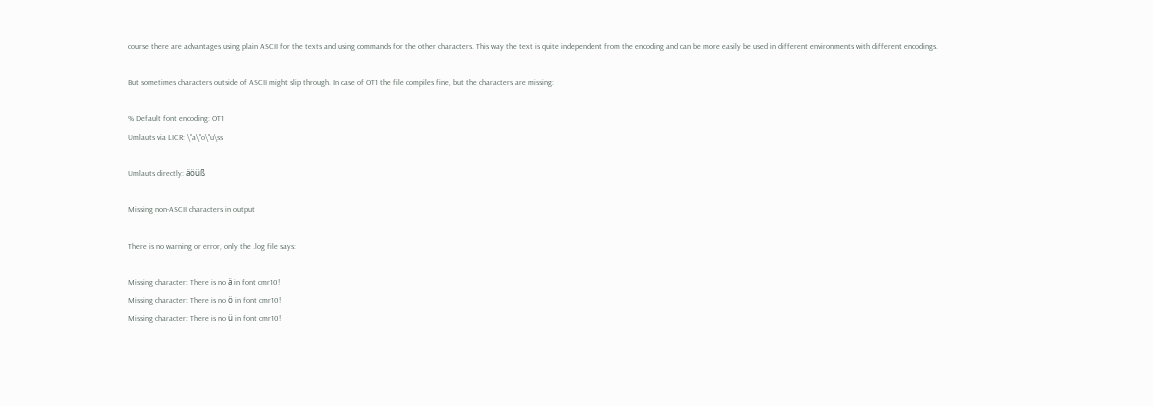course there are advantages using plain ASCII for the texts and using commands for the other characters. This way the text is quite independent from the encoding and can be more easily be used in different environments with different encodings.

But sometimes characters outside of ASCII might slip through. In case of OT1 the file compiles fine, but the characters are missing:

% Default font encoding: OT1
Umlauts via LICR: \"a\"o\"u\ss

Umlauts directly: äöüß

Missing non-ASCII characters in output

There is no warning or error, only the .log file says:

Missing character: There is no ä in font cmr10!
Missing character: There is no ö in font cmr10!
Missing character: There is no ü in font cmr10!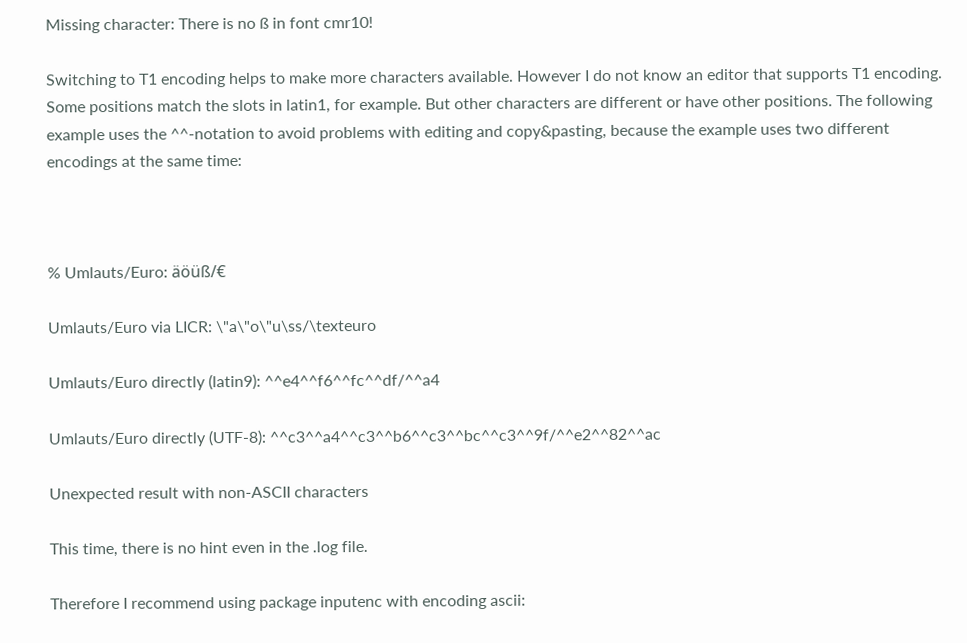Missing character: There is no ß in font cmr10!

Switching to T1 encoding helps to make more characters available. However I do not know an editor that supports T1 encoding. Some positions match the slots in latin1, for example. But other characters are different or have other positions. The following example uses the ^^-notation to avoid problems with editing and copy&pasting, because the example uses two different encodings at the same time:



% Umlauts/Euro: äöüß/€

Umlauts/Euro via LICR: \"a\"o\"u\ss/\texteuro

Umlauts/Euro directly (latin9): ^^e4^^f6^^fc^^df/^^a4

Umlauts/Euro directly (UTF-8): ^^c3^^a4^^c3^^b6^^c3^^bc^^c3^^9f/^^e2^^82^^ac

Unexpected result with non-ASCII characters

This time, there is no hint even in the .log file.

Therefore I recommend using package inputenc with encoding ascii: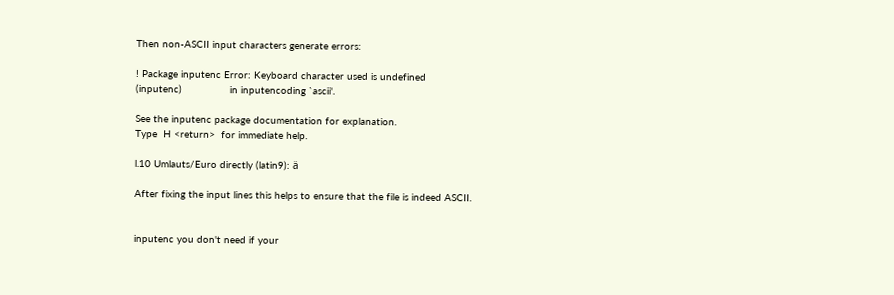Then non-ASCII input characters generate errors:

! Package inputenc Error: Keyboard character used is undefined
(inputenc)                in inputencoding `ascii'.

See the inputenc package documentation for explanation.
Type  H <return>  for immediate help.

l.10 Umlauts/Euro directly (latin9): ä

After fixing the input lines this helps to ensure that the file is indeed ASCII.


inputenc you don't need if your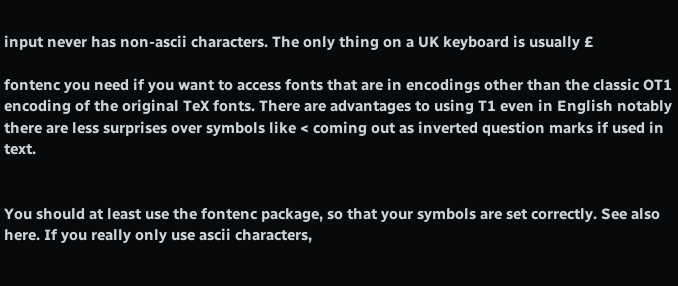input never has non-ascii characters. The only thing on a UK keyboard is usually £

fontenc you need if you want to access fonts that are in encodings other than the classic OT1 encoding of the original TeX fonts. There are advantages to using T1 even in English notably there are less surprises over symbols like < coming out as inverted question marks if used in text.


You should at least use the fontenc package, so that your symbols are set correctly. See also here. If you really only use ascii characters,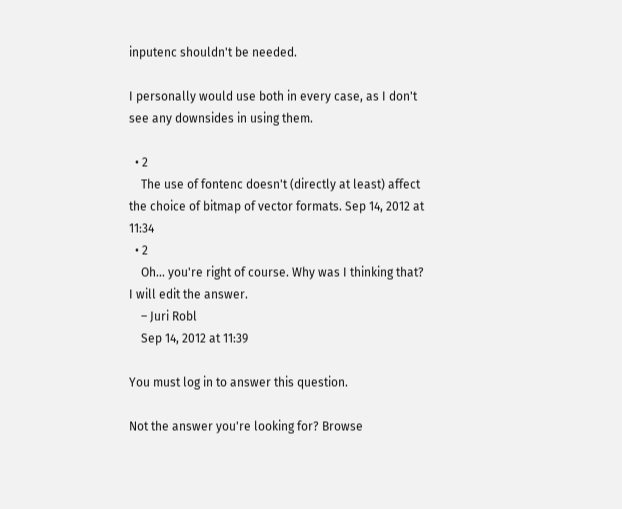inputenc shouldn't be needed.

I personally would use both in every case, as I don't see any downsides in using them.

  • 2
    The use of fontenc doesn't (directly at least) affect the choice of bitmap of vector formats. Sep 14, 2012 at 11:34
  • 2
    Oh... you're right of course. Why was I thinking that? I will edit the answer.
    – Juri Robl
    Sep 14, 2012 at 11:39

You must log in to answer this question.

Not the answer you're looking for? Browse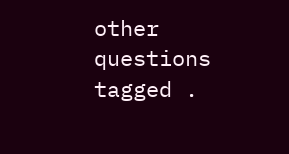other questions tagged .